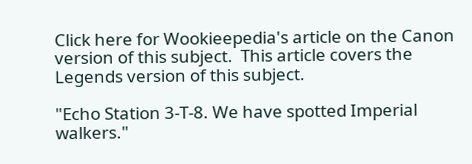Click here for Wookieepedia's article on the Canon version of this subject.  This article covers the Legends version of this subject.

"Echo Station 3-T-8. We have spotted Imperial walkers."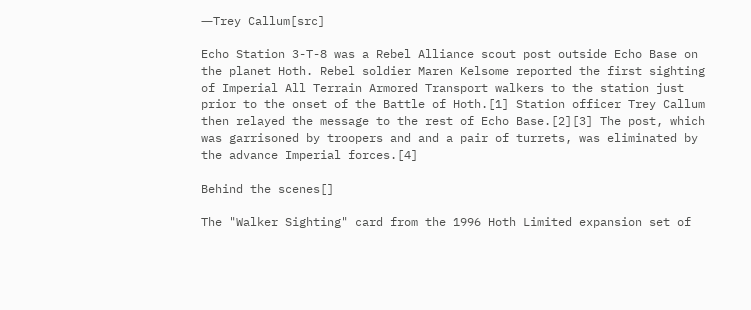―Trey Callum[src]

Echo Station 3-T-8 was a Rebel Alliance scout post outside Echo Base on the planet Hoth. Rebel soldier Maren Kelsome reported the first sighting of Imperial All Terrain Armored Transport walkers to the station just prior to the onset of the Battle of Hoth.[1] Station officer Trey Callum then relayed the message to the rest of Echo Base.[2][3] The post, which was garrisoned by troopers and and a pair of turrets, was eliminated by the advance Imperial forces.[4]

Behind the scenes[]

The "Walker Sighting" card from the 1996 Hoth Limited expansion set of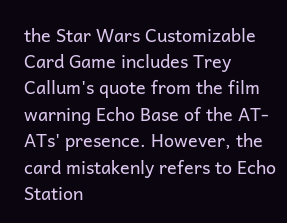the Star Wars Customizable Card Game includes Trey Callum's quote from the film warning Echo Base of the AT-ATs' presence. However, the card mistakenly refers to Echo Station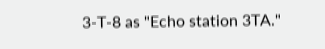3-T-8 as "Echo station 3TA."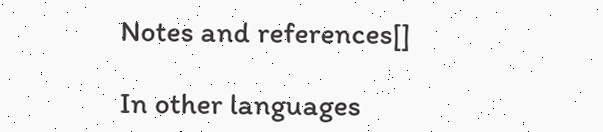Notes and references[]

In other languages